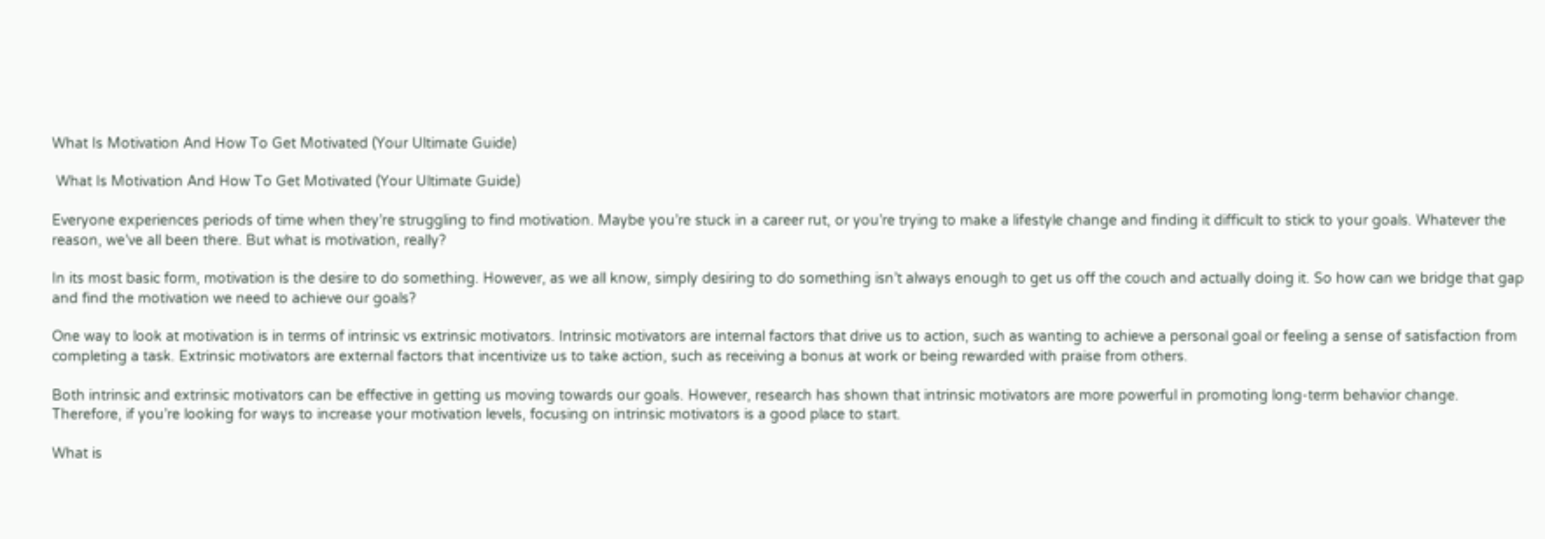What Is Motivation And How To Get Motivated (Your Ultimate Guide)

 What Is Motivation And How To Get Motivated (Your Ultimate Guide)

Everyone experiences periods of time when they’re struggling to find motivation. Maybe you’re stuck in a career rut, or you’re trying to make a lifestyle change and finding it difficult to stick to your goals. Whatever the reason, we’ve all been there. But what is motivation, really?

In its most basic form, motivation is the desire to do something. However, as we all know, simply desiring to do something isn’t always enough to get us off the couch and actually doing it. So how can we bridge that gap and find the motivation we need to achieve our goals?

One way to look at motivation is in terms of intrinsic vs extrinsic motivators. Intrinsic motivators are internal factors that drive us to action, such as wanting to achieve a personal goal or feeling a sense of satisfaction from completing a task. Extrinsic motivators are external factors that incentivize us to take action, such as receiving a bonus at work or being rewarded with praise from others.

Both intrinsic and extrinsic motivators can be effective in getting us moving towards our goals. However, research has shown that intrinsic motivators are more powerful in promoting long-term behavior change. Therefore, if you’re looking for ways to increase your motivation levels, focusing on intrinsic motivators is a good place to start.

What is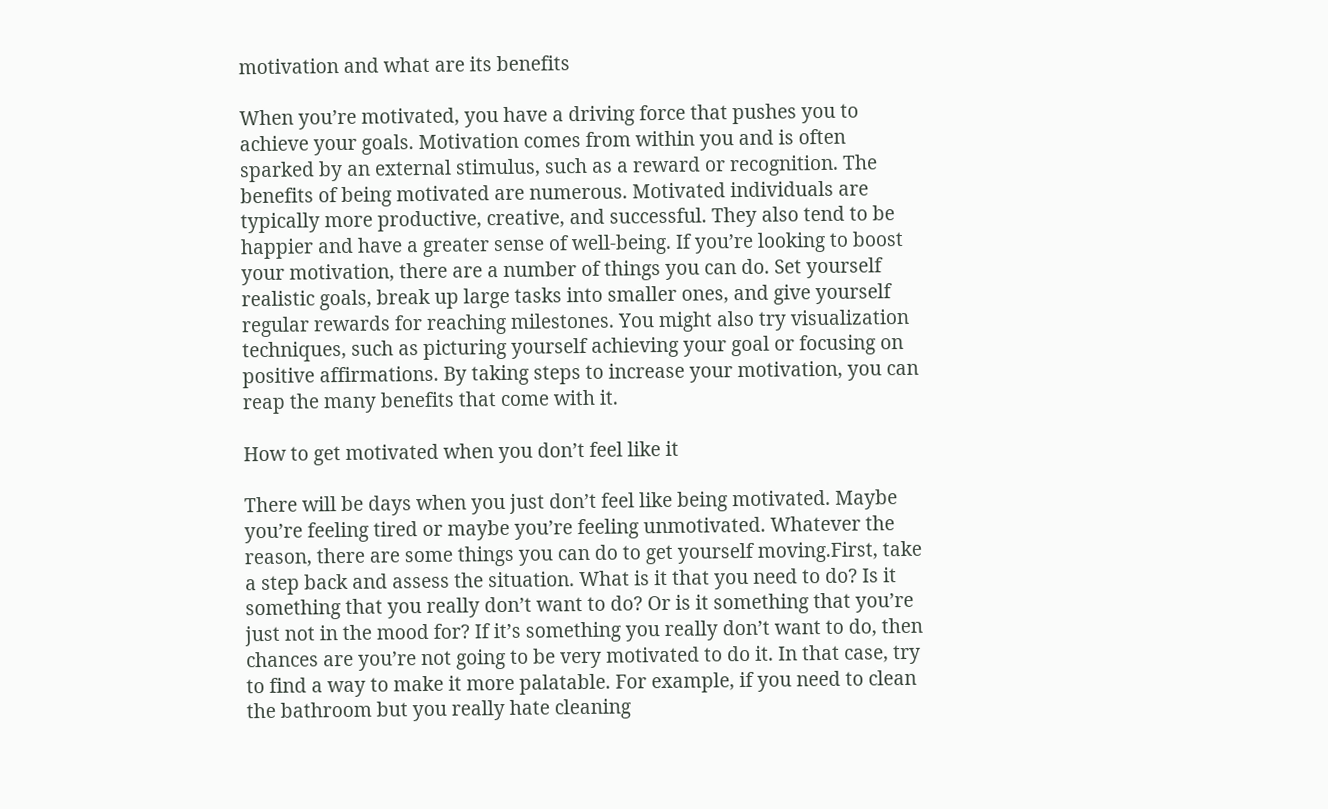motivation and what are its benefits

When you’re motivated, you have a driving force that pushes you to achieve your goals. Motivation comes from within you and is often sparked by an external stimulus, such as a reward or recognition. The benefits of being motivated are numerous. Motivated individuals are typically more productive, creative, and successful. They also tend to be happier and have a greater sense of well-being. If you’re looking to boost your motivation, there are a number of things you can do. Set yourself realistic goals, break up large tasks into smaller ones, and give yourself regular rewards for reaching milestones. You might also try visualization techniques, such as picturing yourself achieving your goal or focusing on positive affirmations. By taking steps to increase your motivation, you can reap the many benefits that come with it.

How to get motivated when you don’t feel like it

There will be days when you just don’t feel like being motivated. Maybe you’re feeling tired or maybe you’re feeling unmotivated. Whatever the reason, there are some things you can do to get yourself moving.First, take a step back and assess the situation. What is it that you need to do? Is it something that you really don’t want to do? Or is it something that you’re just not in the mood for? If it’s something you really don’t want to do, then chances are you’re not going to be very motivated to do it. In that case, try to find a way to make it more palatable. For example, if you need to clean the bathroom but you really hate cleaning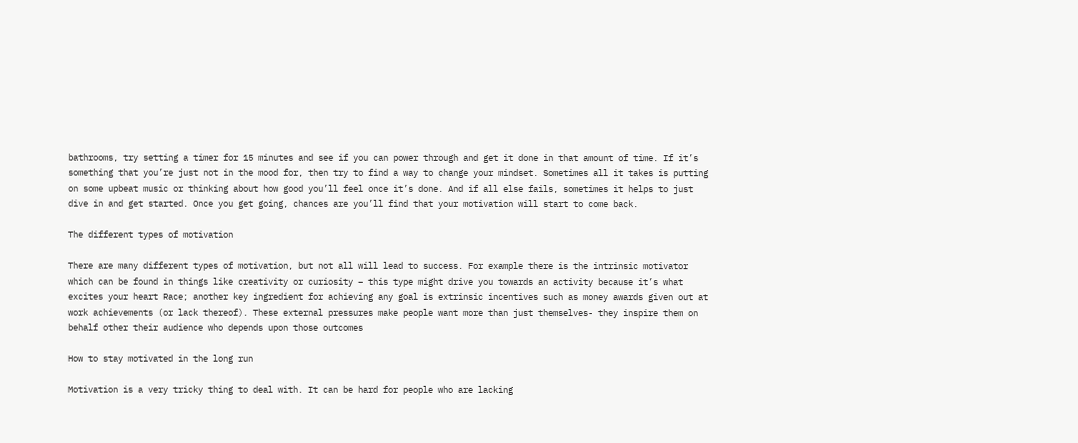bathrooms, try setting a timer for 15 minutes and see if you can power through and get it done in that amount of time. If it’s something that you’re just not in the mood for, then try to find a way to change your mindset. Sometimes all it takes is putting on some upbeat music or thinking about how good you’ll feel once it’s done. And if all else fails, sometimes it helps to just dive in and get started. Once you get going, chances are you’ll find that your motivation will start to come back.

The different types of motivation

There are many different types of motivation, but not all will lead to success. For example there is the intrinsic motivator which can be found in things like creativity or curiosity – this type might drive you towards an activity because it’s what excites your heart Race; another key ingredient for achieving any goal is extrinsic incentives such as money awards given out at work achievements (or lack thereof). These external pressures make people want more than just themselves- they inspire them on behalf other their audience who depends upon those outcomes

How to stay motivated in the long run

Motivation is a very tricky thing to deal with. It can be hard for people who are lacking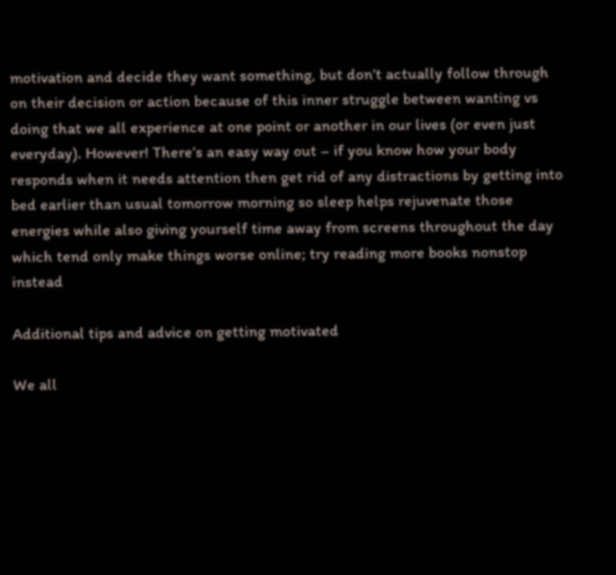motivation and decide they want something, but don’t actually follow through on their decision or action because of this inner struggle between wanting vs doing that we all experience at one point or another in our lives (or even just everyday). However! There’s an easy way out – if you know how your body responds when it needs attention then get rid of any distractions by getting into bed earlier than usual tomorrow morning so sleep helps rejuvenate those energies while also giving yourself time away from screens throughout the day which tend only make things worse online; try reading more books nonstop instead

Additional tips and advice on getting motivated

We all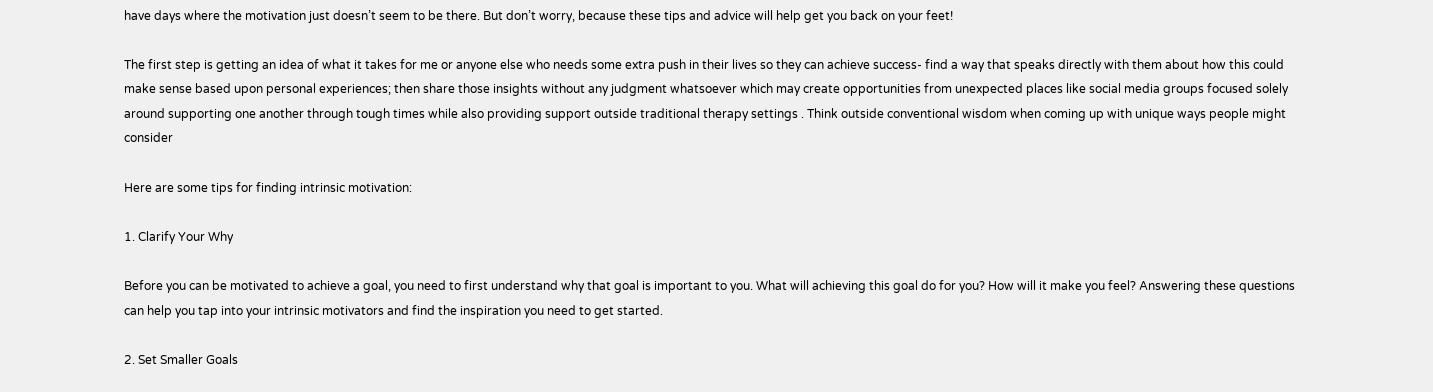have days where the motivation just doesn’t seem to be there. But don’t worry, because these tips and advice will help get you back on your feet!

The first step is getting an idea of what it takes for me or anyone else who needs some extra push in their lives so they can achieve success- find a way that speaks directly with them about how this could make sense based upon personal experiences; then share those insights without any judgment whatsoever which may create opportunities from unexpected places like social media groups focused solely around supporting one another through tough times while also providing support outside traditional therapy settings . Think outside conventional wisdom when coming up with unique ways people might consider

Here are some tips for finding intrinsic motivation:

1. Clarify Your Why

Before you can be motivated to achieve a goal, you need to first understand why that goal is important to you. What will achieving this goal do for you? How will it make you feel? Answering these questions can help you tap into your intrinsic motivators and find the inspiration you need to get started.

2. Set Smaller Goals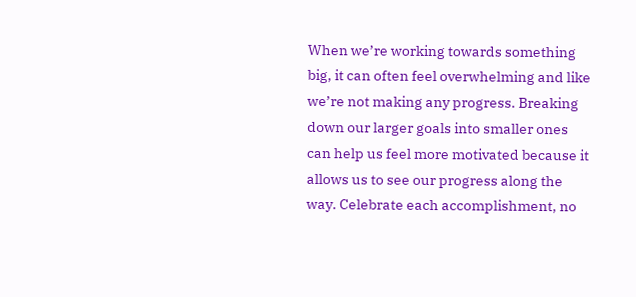When we’re working towards something big, it can often feel overwhelming and like we’re not making any progress. Breaking down our larger goals into smaller ones can help us feel more motivated because it allows us to see our progress along the way. Celebrate each accomplishment, no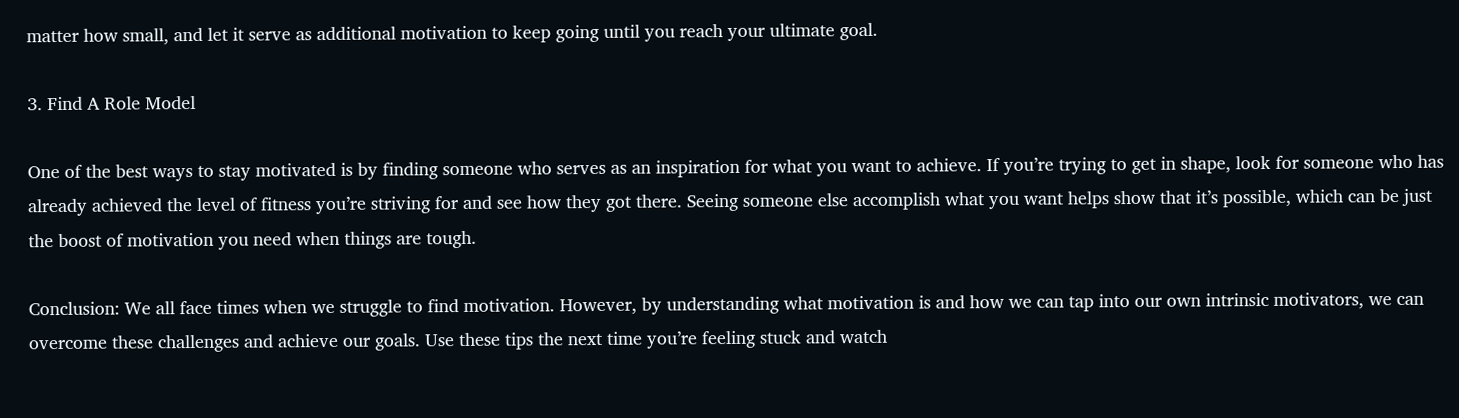matter how small, and let it serve as additional motivation to keep going until you reach your ultimate goal.

3. Find A Role Model

One of the best ways to stay motivated is by finding someone who serves as an inspiration for what you want to achieve. If you’re trying to get in shape, look for someone who has already achieved the level of fitness you’re striving for and see how they got there. Seeing someone else accomplish what you want helps show that it’s possible, which can be just the boost of motivation you need when things are tough.

Conclusion: We all face times when we struggle to find motivation. However, by understanding what motivation is and how we can tap into our own intrinsic motivators, we can overcome these challenges and achieve our goals. Use these tips the next time you’re feeling stuck and watch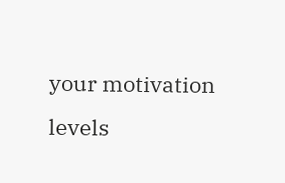your motivation levels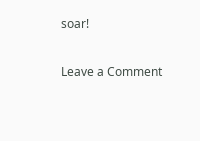soar!

Leave a Comment